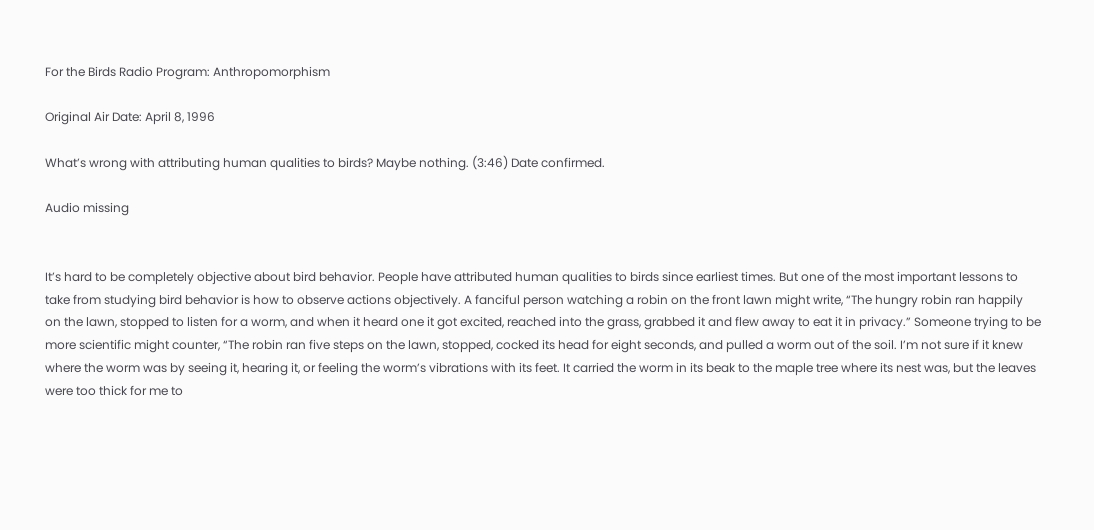For the Birds Radio Program: Anthropomorphism

Original Air Date: April 8, 1996

What’s wrong with attributing human qualities to birds? Maybe nothing. (3:46) Date confirmed.

Audio missing


It’s hard to be completely objective about bird behavior. People have attributed human qualities to birds since earliest times. But one of the most important lessons to take from studying bird behavior is how to observe actions objectively. A fanciful person watching a robin on the front lawn might write, “The hungry robin ran happily on the lawn, stopped to listen for a worm, and when it heard one it got excited, reached into the grass, grabbed it and flew away to eat it in privacy.” Someone trying to be more scientific might counter, “The robin ran five steps on the lawn, stopped, cocked its head for eight seconds, and pulled a worm out of the soil. I’m not sure if it knew where the worm was by seeing it, hearing it, or feeling the worm’s vibrations with its feet. It carried the worm in its beak to the maple tree where its nest was, but the leaves were too thick for me to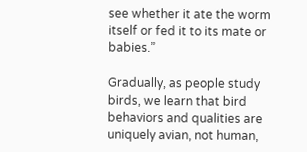see whether it ate the worm itself or fed it to its mate or babies.”

Gradually, as people study birds, we learn that bird behaviors and qualities are uniquely avian, not human,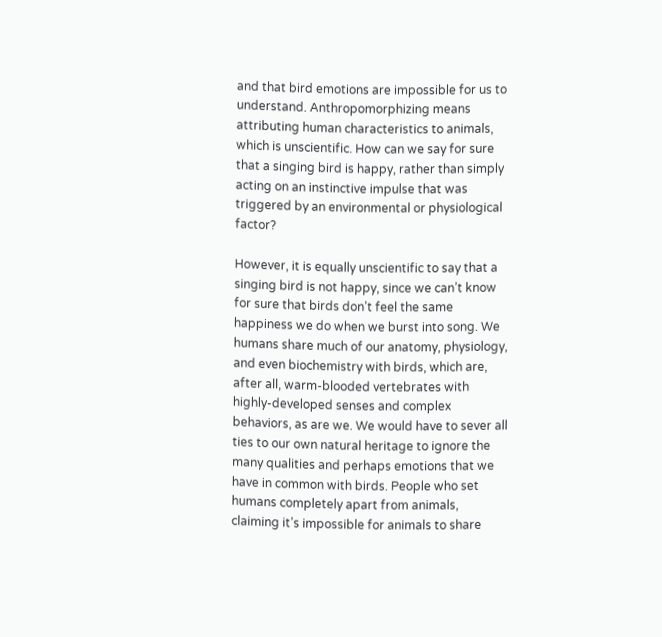and that bird emotions are impossible for us to understand. Anthropomorphizing means attributing human characteristics to animals, which is unscientific. How can we say for sure that a singing bird is happy, rather than simply acting on an instinctive impulse that was triggered by an environmental or physiological factor?

However, it is equally unscientific to say that a singing bird is not happy, since we can’t know for sure that birds don’t feel the same happiness we do when we burst into song. We humans share much of our anatomy, physiology, and even biochemistry with birds, which are, after all, warm-blooded vertebrates with highly-developed senses and complex behaviors, as are we. We would have to sever all ties to our own natural heritage to ignore the many qualities and perhaps emotions that we have in common with birds. People who set humans completely apart from animals, claiming it’s impossible for animals to share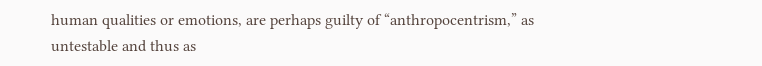human qualities or emotions, are perhaps guilty of “anthropocentrism,” as untestable and thus as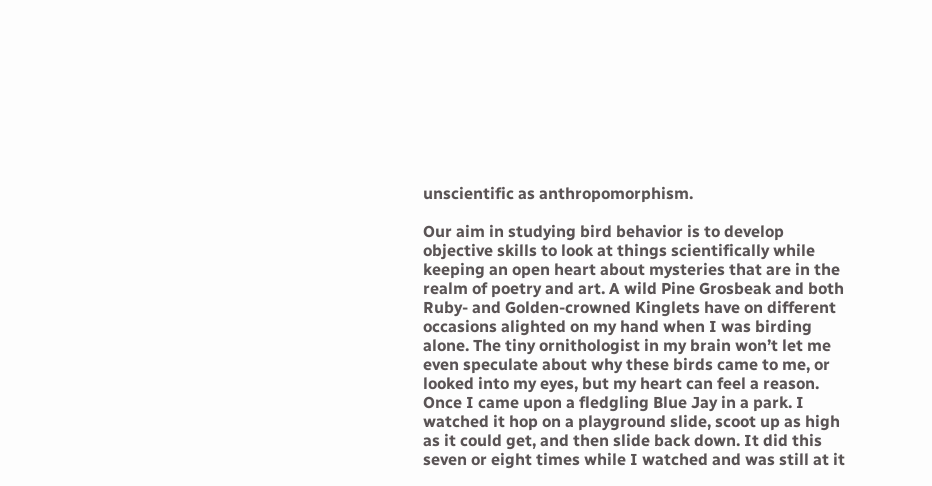unscientific as anthropomorphism.

Our aim in studying bird behavior is to develop objective skills to look at things scientifically while keeping an open heart about mysteries that are in the realm of poetry and art. A wild Pine Grosbeak and both Ruby- and Golden-crowned Kinglets have on different occasions alighted on my hand when I was birding alone. The tiny ornithologist in my brain won’t let me even speculate about why these birds came to me, or looked into my eyes, but my heart can feel a reason. Once I came upon a fledgling Blue Jay in a park. I watched it hop on a playground slide, scoot up as high as it could get, and then slide back down. It did this seven or eight times while I watched and was still at it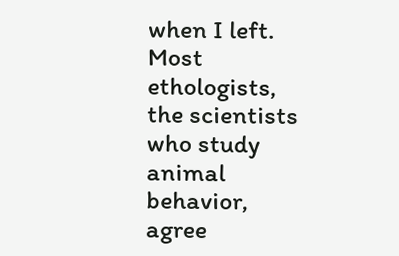when I left. Most ethologists, the scientists who study animal behavior, agree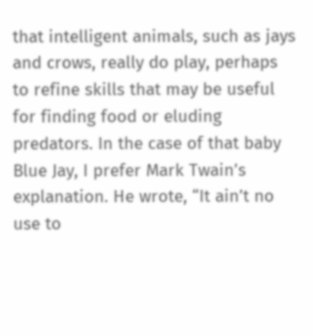that intelligent animals, such as jays and crows, really do play, perhaps to refine skills that may be useful for finding food or eluding predators. In the case of that baby Blue Jay, I prefer Mark Twain’s explanation. He wrote, “It ain’t no use to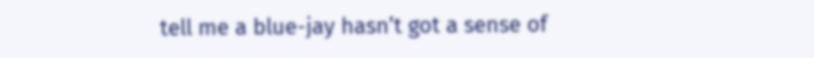tell me a blue-jay hasn’t got a sense of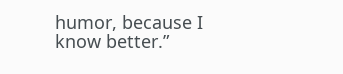humor, because I know better.”